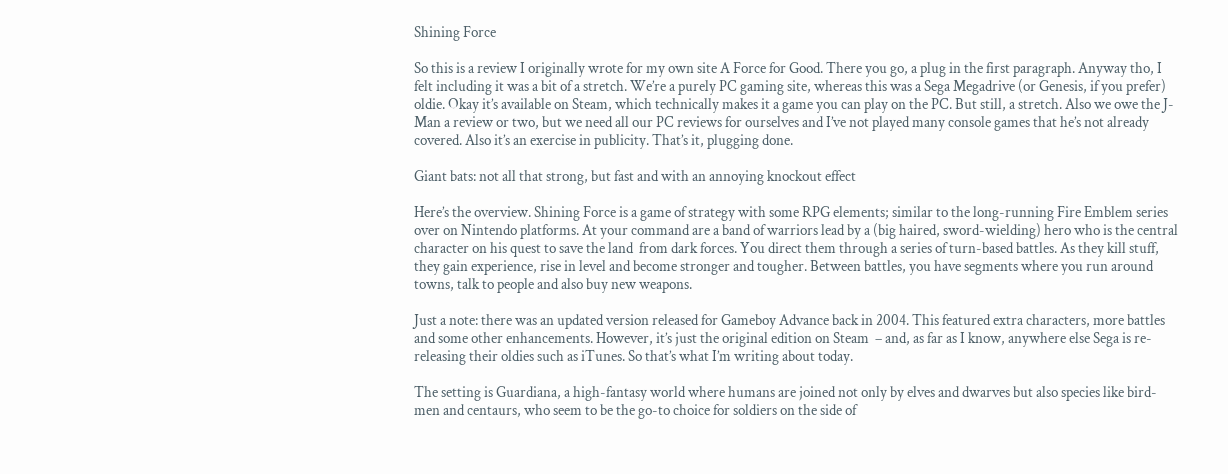Shining Force

So this is a review I originally wrote for my own site A Force for Good. There you go, a plug in the first paragraph. Anyway tho, I felt including it was a bit of a stretch. We’re a purely PC gaming site, whereas this was a Sega Megadrive (or Genesis, if you prefer) oldie. Okay it’s available on Steam, which technically makes it a game you can play on the PC. But still, a stretch. Also we owe the J-Man a review or two, but we need all our PC reviews for ourselves and I’ve not played many console games that he’s not already covered. Also it’s an exercise in publicity. That’s it, plugging done.

Giant bats: not all that strong, but fast and with an annoying knockout effect

Here’s the overview. Shining Force is a game of strategy with some RPG elements; similar to the long-running Fire Emblem series over on Nintendo platforms. At your command are a band of warriors lead by a (big haired, sword-wielding) hero who is the central character on his quest to save the land  from dark forces. You direct them through a series of turn-based battles. As they kill stuff, they gain experience, rise in level and become stronger and tougher. Between battles, you have segments where you run around towns, talk to people and also buy new weapons.

Just a note: there was an updated version released for Gameboy Advance back in 2004. This featured extra characters, more battles and some other enhancements. However, it’s just the original edition on Steam  – and, as far as I know, anywhere else Sega is re-releasing their oldies such as iTunes. So that’s what I’m writing about today.

The setting is Guardiana, a high-fantasy world where humans are joined not only by elves and dwarves but also species like bird-men and centaurs, who seem to be the go-to choice for soldiers on the side of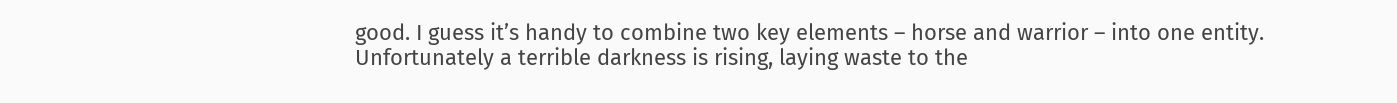good. I guess it’s handy to combine two key elements – horse and warrior – into one entity. Unfortunately a terrible darkness is rising, laying waste to the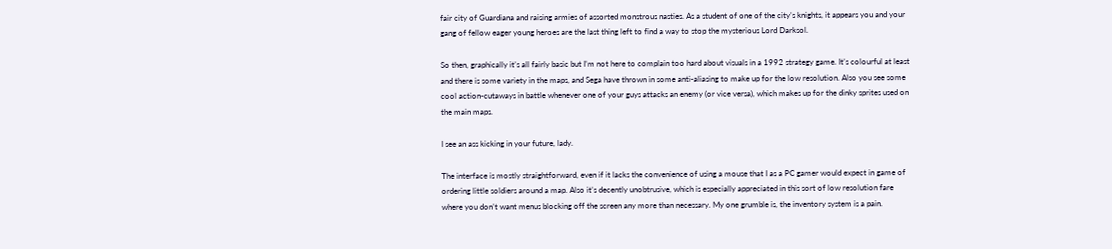fair city of Guardiana and raising armies of assorted monstrous nasties. As a student of one of the city’s knights, it appears you and your gang of fellow eager young heroes are the last thing left to find a way to stop the mysterious Lord Darksol.

So then, graphically it’s all fairly basic but I’m not here to complain too hard about visuals in a 1992 strategy game. It’s colourful at least and there is some variety in the maps, and Sega have thrown in some anti-aliasing to make up for the low resolution. Also you see some cool action-cutaways in battle whenever one of your guys attacks an enemy (or vice versa), which makes up for the dinky sprites used on the main maps.

I see an ass kicking in your future, lady.

The interface is mostly straightforward, even if it lacks the convenience of using a mouse that I as a PC gamer would expect in game of ordering little soldiers around a map. Also it’s decently unobtrusive, which is especially appreciated in this sort of low resolution fare where you don’t want menus blocking off the screen any more than necessary. My one grumble is, the inventory system is a pain.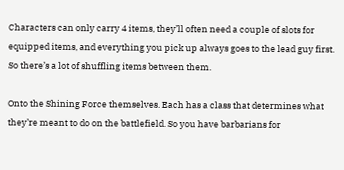Characters can only carry 4 items, they’ll often need a couple of slots for equipped items, and everything you pick up always goes to the lead guy first. So there’s a lot of shuffling items between them.

Onto the Shining Force themselves. Each has a class that determines what they’re meant to do on the battlefield. So you have barbarians for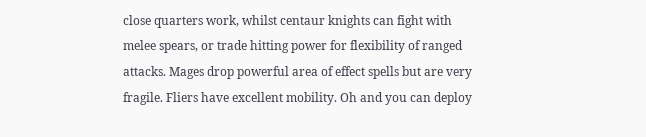close quarters work, whilst centaur knights can fight with melee spears, or trade hitting power for flexibility of ranged attacks. Mages drop powerful area of effect spells but are very fragile. Fliers have excellent mobility. Oh and you can deploy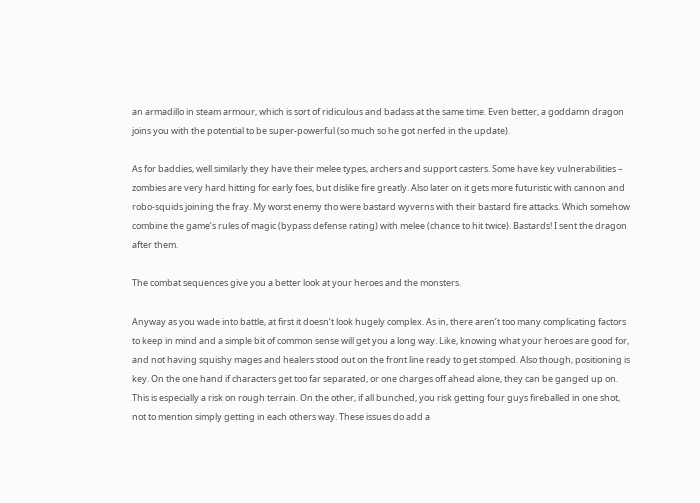an armadillo in steam armour, which is sort of ridiculous and badass at the same time. Even better, a goddamn dragon joins you with the potential to be super-powerful (so much so he got nerfed in the update).

As for baddies, well similarly they have their melee types, archers and support casters. Some have key vulnerabilities – zombies are very hard hitting for early foes, but dislike fire greatly. Also later on it gets more futuristic with cannon and robo-squids joining the fray. My worst enemy tho were bastard wyverns with their bastard fire attacks. Which somehow combine the game’s rules of magic (bypass defense rating) with melee (chance to hit twice). Bastards! I sent the dragon after them.

The combat sequences give you a better look at your heroes and the monsters.

Anyway as you wade into battle, at first it doesn’t look hugely complex. As in, there aren’t too many complicating factors to keep in mind and a simple bit of common sense will get you a long way. Like, knowing what your heroes are good for, and not having squishy mages and healers stood out on the front line ready to get stomped. Also though, positioning is key. On the one hand if characters get too far separated, or one charges off ahead alone, they can be ganged up on. This is especially a risk on rough terrain. On the other, if all bunched, you risk getting four guys fireballed in one shot, not to mention simply getting in each others way. These issues do add a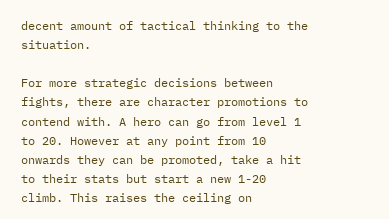decent amount of tactical thinking to the situation.

For more strategic decisions between fights, there are character promotions to contend with. A hero can go from level 1 to 20. However at any point from 10 onwards they can be promoted, take a hit to their stats but start a new 1-20 climb. This raises the ceiling on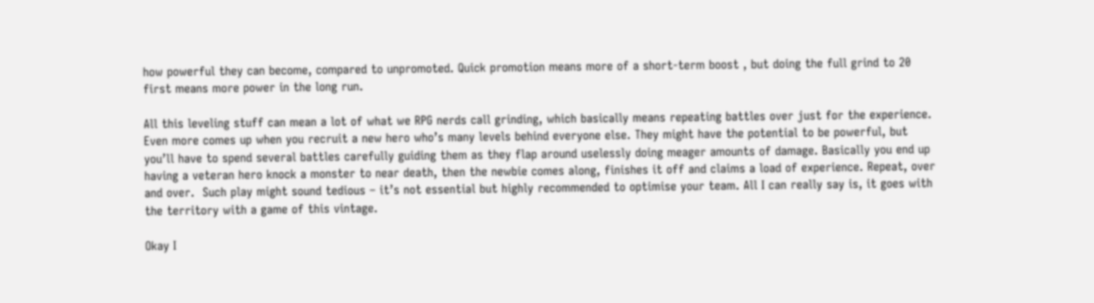how powerful they can become, compared to unpromoted. Quick promotion means more of a short-term boost , but doing the full grind to 20 first means more power in the long run.

All this leveling stuff can mean a lot of what we RPG nerds call grinding, which basically means repeating battles over just for the experience. Even more comes up when you recruit a new hero who’s many levels behind everyone else. They might have the potential to be powerful, but you’ll have to spend several battles carefully guiding them as they flap around uselessly doing meager amounts of damage. Basically you end up having a veteran hero knock a monster to near death, then the newbie comes along, finishes it off and claims a load of experience. Repeat, over and over.  Such play might sound tedious – it’s not essential but highly recommended to optimise your team. All I can really say is, it goes with the territory with a game of this vintage.

Okay I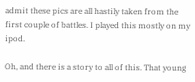admit these pics are all hastily taken from the first couple of battles. I played this mostly on my ipod.

Oh, and there is a story to all of this. That young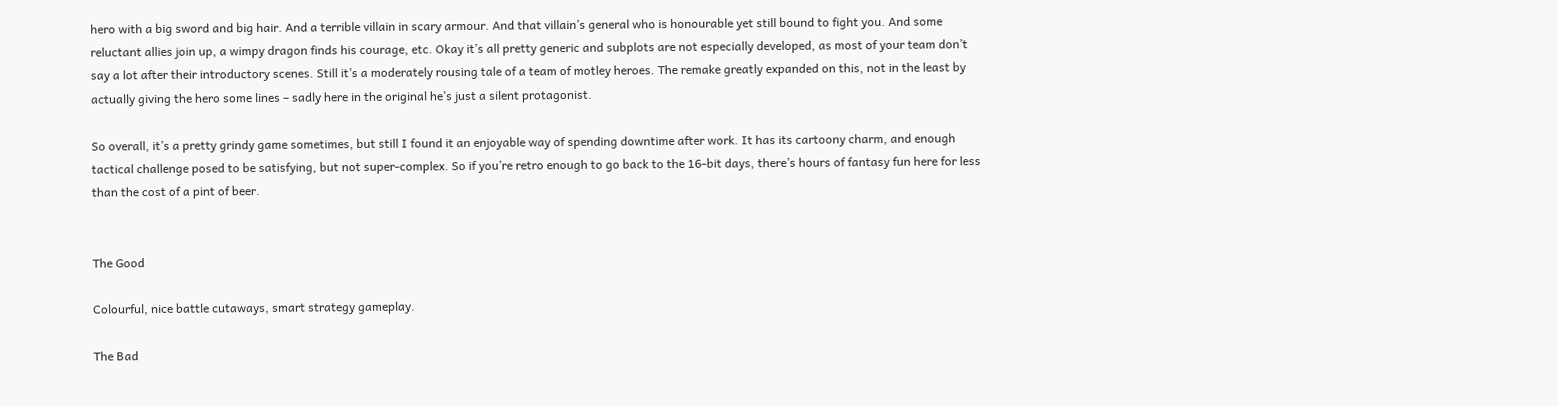hero with a big sword and big hair. And a terrible villain in scary armour. And that villain’s general who is honourable yet still bound to fight you. And some reluctant allies join up, a wimpy dragon finds his courage, etc. Okay it’s all pretty generic and subplots are not especially developed, as most of your team don’t say a lot after their introductory scenes. Still it’s a moderately rousing tale of a team of motley heroes. The remake greatly expanded on this, not in the least by actually giving the hero some lines – sadly here in the original he’s just a silent protagonist.

So overall, it’s a pretty grindy game sometimes, but still I found it an enjoyable way of spending downtime after work. It has its cartoony charm, and enough tactical challenge posed to be satisfying, but not super-complex. So if you’re retro enough to go back to the 16-bit days, there’s hours of fantasy fun here for less than the cost of a pint of beer.


The Good

Colourful, nice battle cutaways, smart strategy gameplay.

The Bad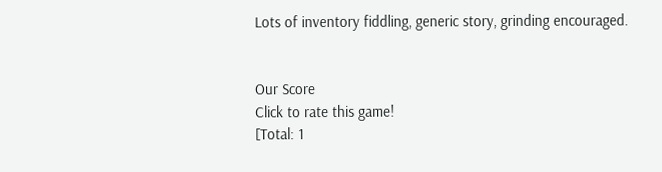Lots of inventory fiddling, generic story, grinding encouraged.


Our Score
Click to rate this game!
[Total: 1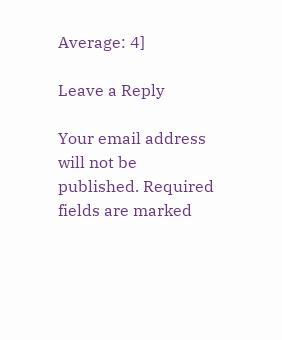Average: 4]

Leave a Reply

Your email address will not be published. Required fields are marked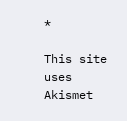*

This site uses Akismet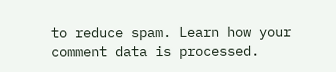to reduce spam. Learn how your comment data is processed.